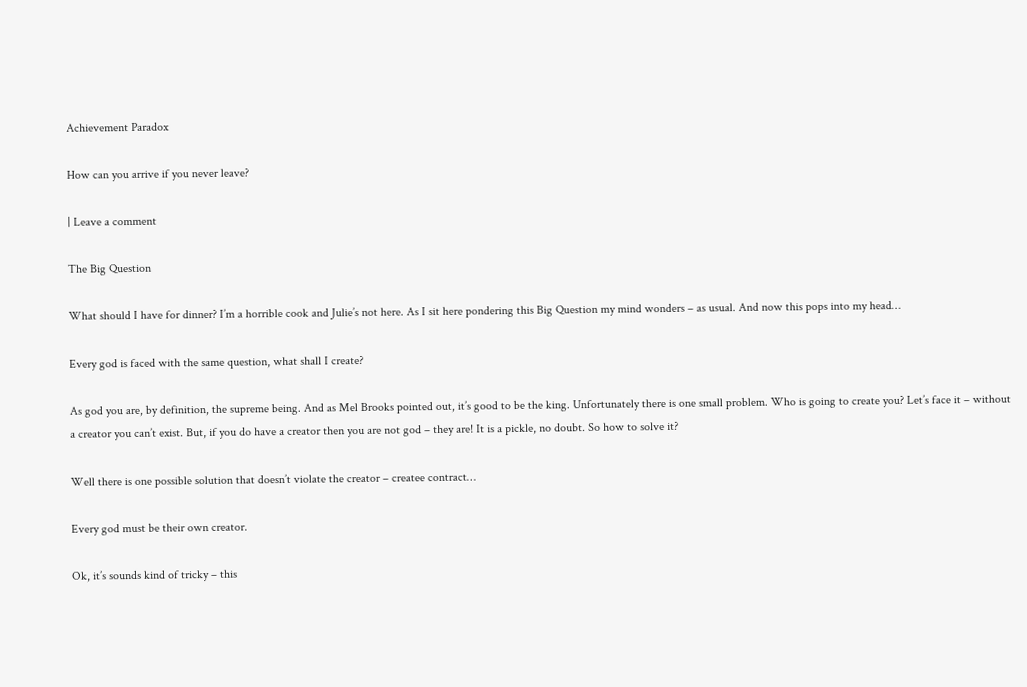Achievement Paradox

How can you arrive if you never leave?

| Leave a comment

The Big Question

What should I have for dinner? I’m a horrible cook and Julie’s not here. As I sit here pondering this Big Question my mind wonders – as usual. And now this pops into my head…

Every god is faced with the same question, what shall I create?

As god you are, by definition, the supreme being. And as Mel Brooks pointed out, it’s good to be the king. Unfortunately there is one small problem. Who is going to create you? Let’s face it – without a creator you can’t exist. But, if you do have a creator then you are not god – they are! It is a pickle, no doubt. So how to solve it?

Well there is one possible solution that doesn’t violate the creator – createe contract…

Every god must be their own creator.

Ok, it’s sounds kind of tricky – this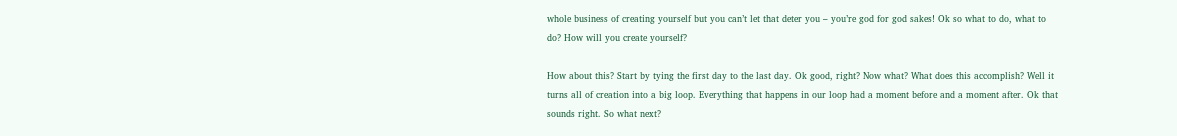whole business of creating yourself but you can’t let that deter you – you’re god for god sakes! Ok so what to do, what to do? How will you create yourself?

How about this? Start by tying the first day to the last day. Ok good, right? Now what? What does this accomplish? Well it turns all of creation into a big loop. Everything that happens in our loop had a moment before and a moment after. Ok that sounds right. So what next?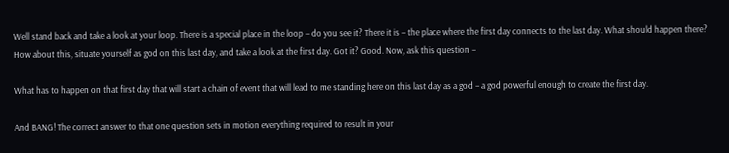Well stand back and take a look at your loop. There is a special place in the loop – do you see it? There it is – the place where the first day connects to the last day. What should happen there? How about this, situate yourself as god on this last day, and take a look at the first day. Got it? Good. Now, ask this question –

What has to happen on that first day that will start a chain of event that will lead to me standing here on this last day as a god – a god powerful enough to create the first day.

And BANG! The correct answer to that one question sets in motion everything required to result in your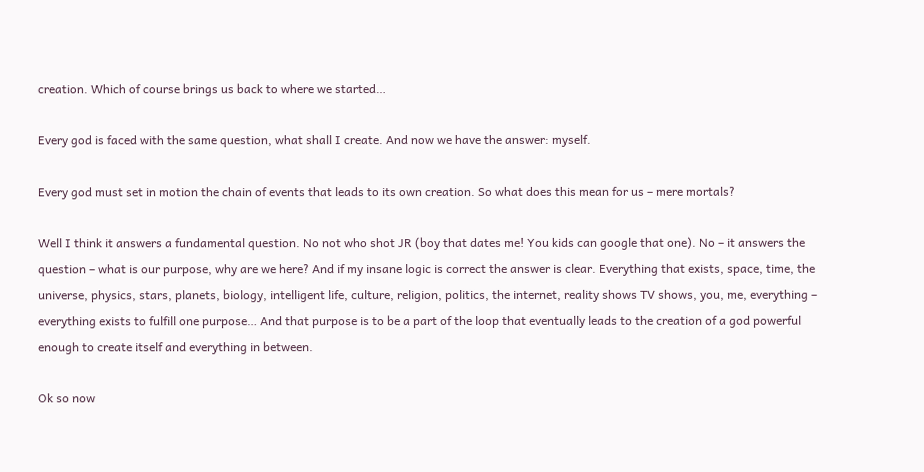creation. Which of course brings us back to where we started…

Every god is faced with the same question, what shall I create. And now we have the answer: myself.

Every god must set in motion the chain of events that leads to its own creation. So what does this mean for us – mere mortals?

Well I think it answers a fundamental question. No not who shot JR (boy that dates me! You kids can google that one). No – it answers the question – what is our purpose, why are we here? And if my insane logic is correct the answer is clear. Everything that exists, space, time, the universe, physics, stars, planets, biology, intelligent life, culture, religion, politics, the internet, reality shows TV shows, you, me, everything – everything exists to fulfill one purpose… And that purpose is to be a part of the loop that eventually leads to the creation of a god powerful enough to create itself and everything in between.

Ok so now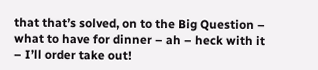that that’s solved, on to the Big Question – what to have for dinner – ah – heck with it – I’ll order take out!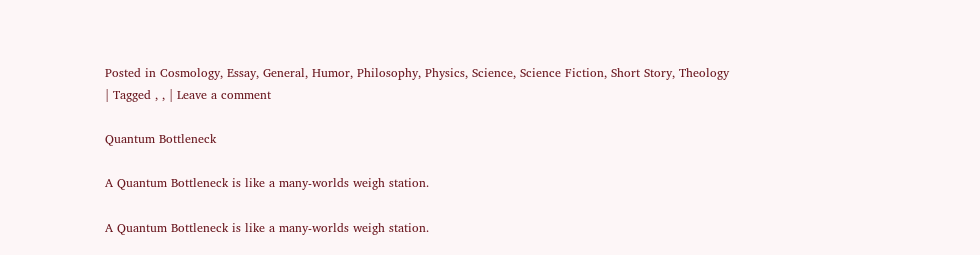Posted in Cosmology, Essay, General, Humor, Philosophy, Physics, Science, Science Fiction, Short Story, Theology | Tagged , , | Leave a comment

Quantum Bottleneck

A Quantum Bottleneck is like a many-worlds weigh station.

A Quantum Bottleneck is like a many-worlds weigh station.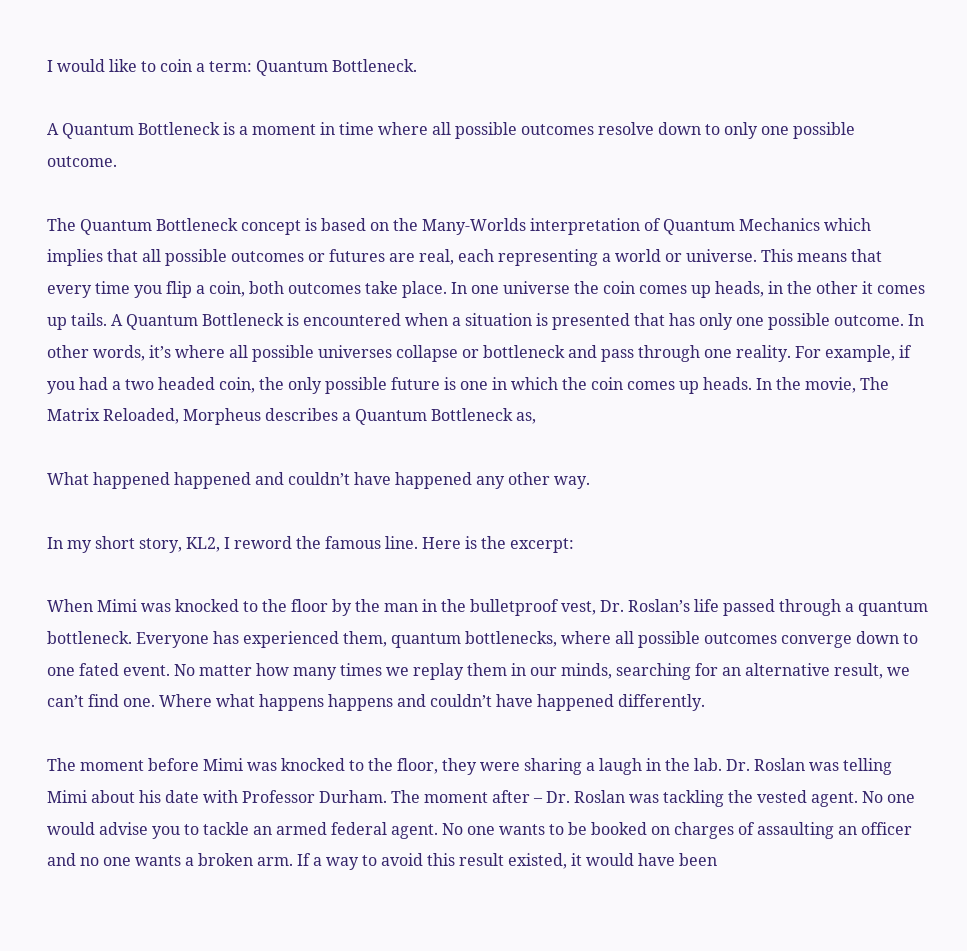I would like to coin a term: Quantum Bottleneck.

A Quantum Bottleneck is a moment in time where all possible outcomes resolve down to only one possible outcome.

The Quantum Bottleneck concept is based on the Many-Worlds interpretation of Quantum Mechanics which implies that all possible outcomes or futures are real, each representing a world or universe. This means that every time you flip a coin, both outcomes take place. In one universe the coin comes up heads, in the other it comes up tails. A Quantum Bottleneck is encountered when a situation is presented that has only one possible outcome. In other words, it’s where all possible universes collapse or bottleneck and pass through one reality. For example, if you had a two headed coin, the only possible future is one in which the coin comes up heads. In the movie, The Matrix Reloaded, Morpheus describes a Quantum Bottleneck as,

What happened happened and couldn’t have happened any other way.

In my short story, KL2, I reword the famous line. Here is the excerpt:

When Mimi was knocked to the floor by the man in the bulletproof vest, Dr. Roslan’s life passed through a quantum bottleneck. Everyone has experienced them, quantum bottlenecks, where all possible outcomes converge down to one fated event. No matter how many times we replay them in our minds, searching for an alternative result, we can’t find one. Where what happens happens and couldn’t have happened differently.

The moment before Mimi was knocked to the floor, they were sharing a laugh in the lab. Dr. Roslan was telling Mimi about his date with Professor Durham. The moment after – Dr. Roslan was tackling the vested agent. No one would advise you to tackle an armed federal agent. No one wants to be booked on charges of assaulting an officer and no one wants a broken arm. If a way to avoid this result existed, it would have been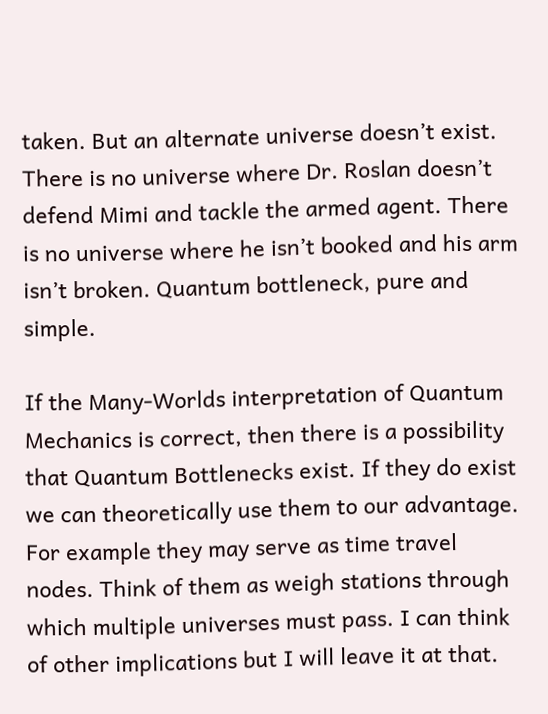taken. But an alternate universe doesn’t exist. There is no universe where Dr. Roslan doesn’t defend Mimi and tackle the armed agent. There is no universe where he isn’t booked and his arm isn’t broken. Quantum bottleneck, pure and simple.

If the Many-Worlds interpretation of Quantum Mechanics is correct, then there is a possibility that Quantum Bottlenecks exist. If they do exist we can theoretically use them to our advantage. For example they may serve as time travel nodes. Think of them as weigh stations through which multiple universes must pass. I can think of other implications but I will leave it at that.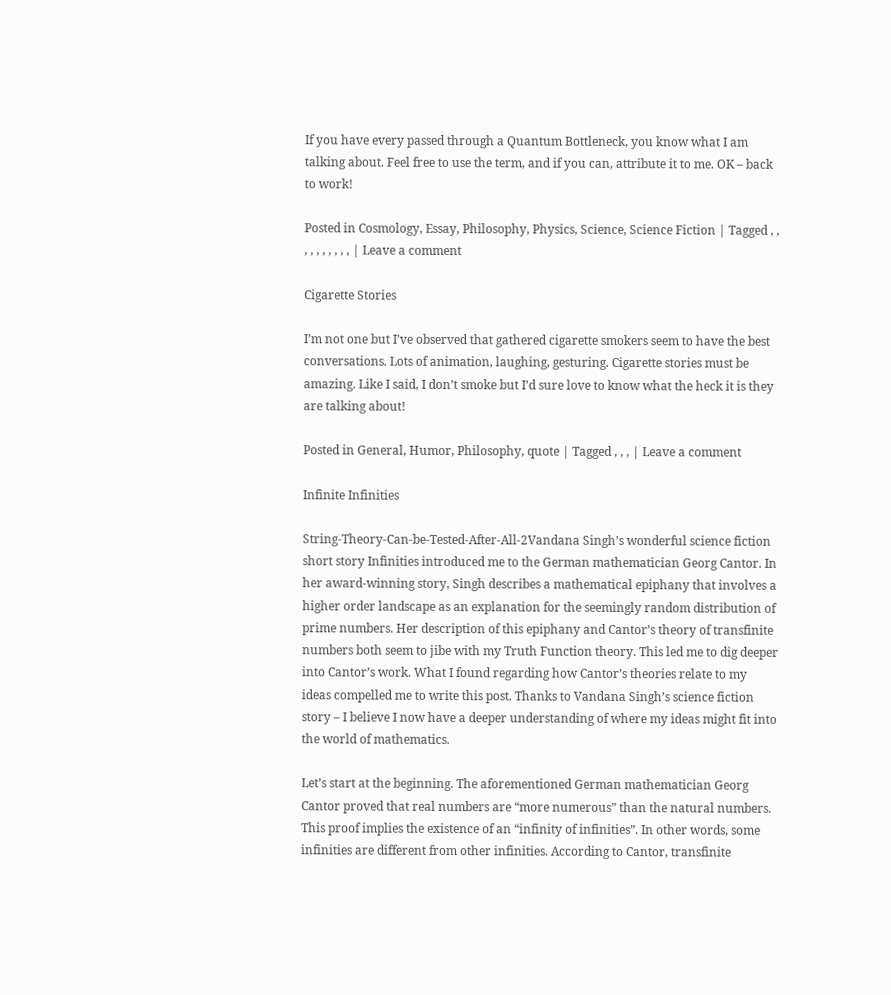If you have every passed through a Quantum Bottleneck, you know what I am talking about. Feel free to use the term, and if you can, attribute it to me. OK – back to work!

Posted in Cosmology, Essay, Philosophy, Physics, Science, Science Fiction | Tagged , , , , , , , , , , | Leave a comment

Cigarette Stories

I’m not one but I’ve observed that gathered cigarette smokers seem to have the best conversations. Lots of animation, laughing, gesturing. Cigarette stories must be amazing. Like I said, I don’t smoke but I’d sure love to know what the heck it is they are talking about!

Posted in General, Humor, Philosophy, quote | Tagged , , , | Leave a comment

Infinite Infinities

String-Theory-Can-be-Tested-After-All-2Vandana Singh’s wonderful science fiction short story Infinities introduced me to the German mathematician Georg Cantor. In her award-winning story, Singh describes a mathematical epiphany that involves a higher order landscape as an explanation for the seemingly random distribution of prime numbers. Her description of this epiphany and Cantor’s theory of transfinite numbers both seem to jibe with my Truth Function theory. This led me to dig deeper into Cantor’s work. What I found regarding how Cantor’s theories relate to my ideas compelled me to write this post. Thanks to Vandana Singh’s science fiction story – I believe I now have a deeper understanding of where my ideas might fit into the world of mathematics.

Let’s start at the beginning. The aforementioned German mathematician Georg Cantor proved that real numbers are “more numerous” than the natural numbers. This proof implies the existence of an “infinity of infinities”. In other words, some infinities are different from other infinities. According to Cantor, transfinite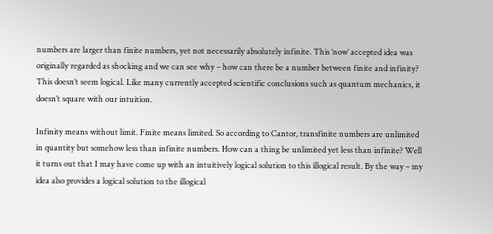numbers are larger than finite numbers, yet not necessarily absolutely infinite. This ‘now’ accepted idea was originally regarded as shocking and we can see why – how can there be a number between finite and infinity? This doesn’t seem logical. Like many currently accepted scientific conclusions such as quantum mechanics, it doesn’t square with our intuition.

Infinity means without limit. Finite means limited. So according to Cantor, transfinite numbers are unlimited in quantity but somehow less than infinite numbers. How can a thing be unlimited yet less than infinite? Well it turns out that I may have come up with an intuitively logical solution to this illogical result. By the way – my idea also provides a logical solution to the illogical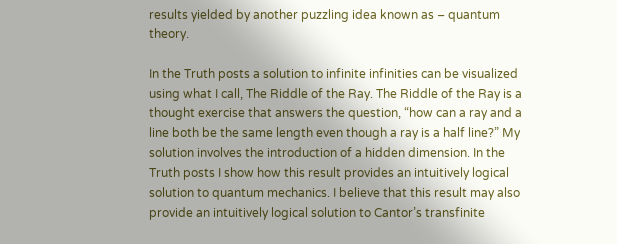results yielded by another puzzling idea known as – quantum theory.

In the Truth posts a solution to infinite infinities can be visualized using what I call, The Riddle of the Ray. The Riddle of the Ray is a thought exercise that answers the question, “how can a ray and a line both be the same length even though a ray is a half line?” My solution involves the introduction of a hidden dimension. In the Truth posts I show how this result provides an intuitively logical solution to quantum mechanics. I believe that this result may also provide an intuitively logical solution to Cantor’s transfinite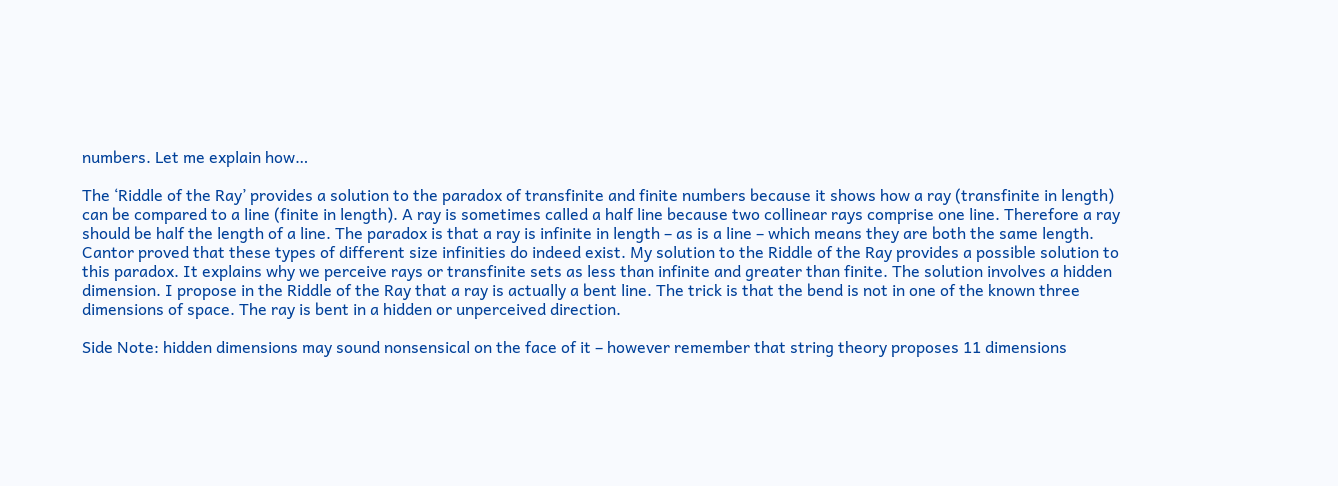numbers. Let me explain how…

The ‘Riddle of the Ray’ provides a solution to the paradox of transfinite and finite numbers because it shows how a ray (transfinite in length) can be compared to a line (finite in length). A ray is sometimes called a half line because two collinear rays comprise one line. Therefore a ray should be half the length of a line. The paradox is that a ray is infinite in length – as is a line – which means they are both the same length. Cantor proved that these types of different size infinities do indeed exist. My solution to the Riddle of the Ray provides a possible solution to this paradox. It explains why we perceive rays or transfinite sets as less than infinite and greater than finite. The solution involves a hidden dimension. I propose in the Riddle of the Ray that a ray is actually a bent line. The trick is that the bend is not in one of the known three dimensions of space. The ray is bent in a hidden or unperceived direction.

Side Note: hidden dimensions may sound nonsensical on the face of it – however remember that string theory proposes 11 dimensions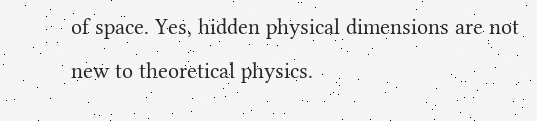of space. Yes, hidden physical dimensions are not new to theoretical physics.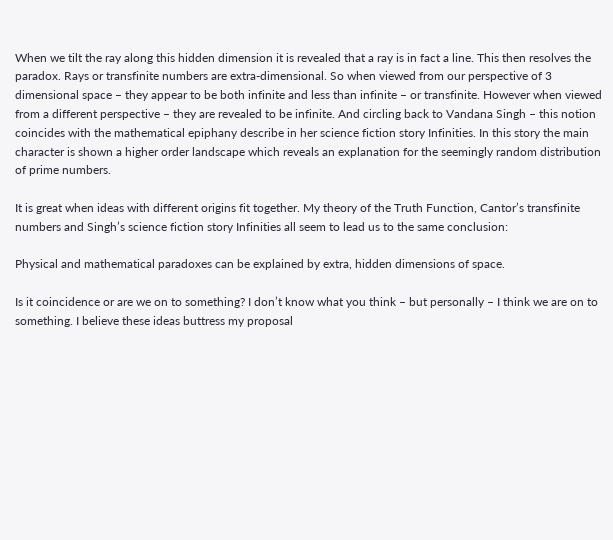When we tilt the ray along this hidden dimension it is revealed that a ray is in fact a line. This then resolves the paradox. Rays or transfinite numbers are extra-dimensional. So when viewed from our perspective of 3 dimensional space – they appear to be both infinite and less than infinite – or transfinite. However when viewed from a different perspective – they are revealed to be infinite. And circling back to Vandana Singh – this notion coincides with the mathematical epiphany describe in her science fiction story Infinities. In this story the main character is shown a higher order landscape which reveals an explanation for the seemingly random distribution of prime numbers.

It is great when ideas with different origins fit together. My theory of the Truth Function, Cantor’s transfinite numbers and Singh’s science fiction story Infinities all seem to lead us to the same conclusion:

Physical and mathematical paradoxes can be explained by extra, hidden dimensions of space.

Is it coincidence or are we on to something? I don’t know what you think – but personally – I think we are on to something. I believe these ideas buttress my proposal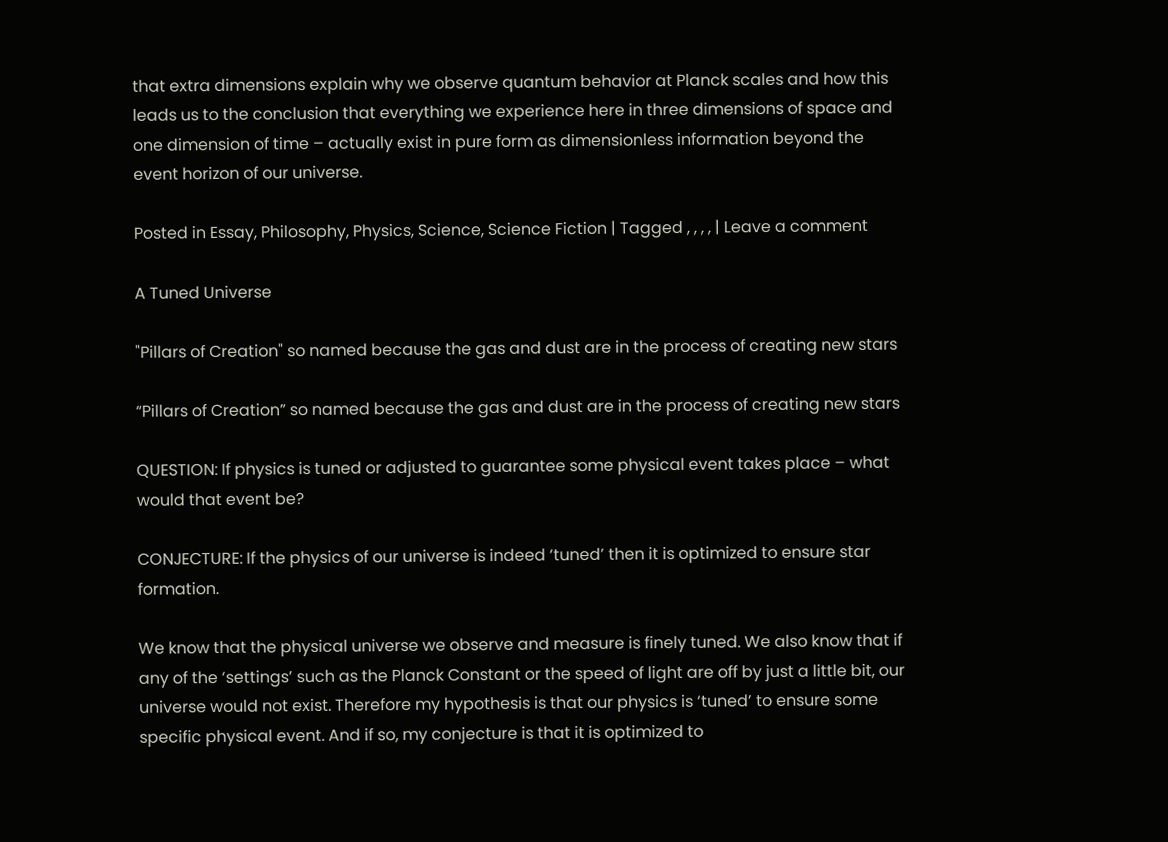that extra dimensions explain why we observe quantum behavior at Planck scales and how this leads us to the conclusion that everything we experience here in three dimensions of space and one dimension of time – actually exist in pure form as dimensionless information beyond the event horizon of our universe.

Posted in Essay, Philosophy, Physics, Science, Science Fiction | Tagged , , , , | Leave a comment

A Tuned Universe

"Pillars of Creation" so named because the gas and dust are in the process of creating new stars

“Pillars of Creation” so named because the gas and dust are in the process of creating new stars

QUESTION: If physics is tuned or adjusted to guarantee some physical event takes place – what would that event be?

CONJECTURE: If the physics of our universe is indeed ‘tuned’ then it is optimized to ensure star formation.

We know that the physical universe we observe and measure is finely tuned. We also know that if any of the ‘settings’ such as the Planck Constant or the speed of light are off by just a little bit, our universe would not exist. Therefore my hypothesis is that our physics is ‘tuned’ to ensure some specific physical event. And if so, my conjecture is that it is optimized to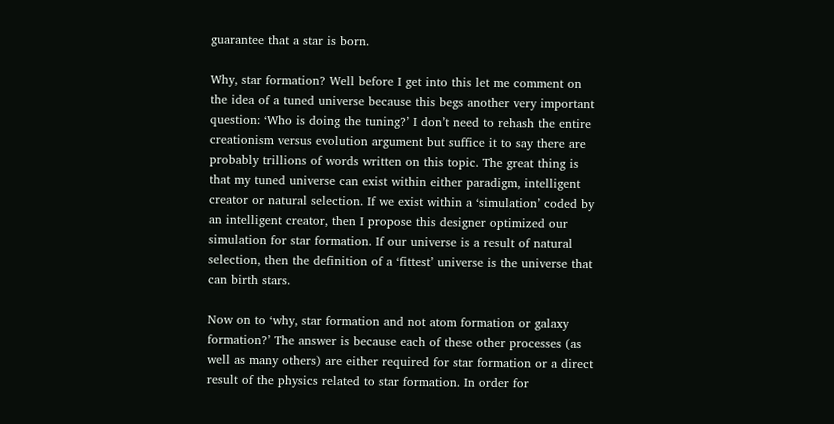guarantee that a star is born.

Why, star formation? Well before I get into this let me comment on the idea of a tuned universe because this begs another very important question: ‘Who is doing the tuning?’ I don’t need to rehash the entire creationism versus evolution argument but suffice it to say there are probably trillions of words written on this topic. The great thing is that my tuned universe can exist within either paradigm, intelligent creator or natural selection. If we exist within a ‘simulation’ coded by an intelligent creator, then I propose this designer optimized our simulation for star formation. If our universe is a result of natural selection, then the definition of a ‘fittest’ universe is the universe that can birth stars.

Now on to ‘why, star formation and not atom formation or galaxy formation?’ The answer is because each of these other processes (as well as many others) are either required for star formation or a direct result of the physics related to star formation. In order for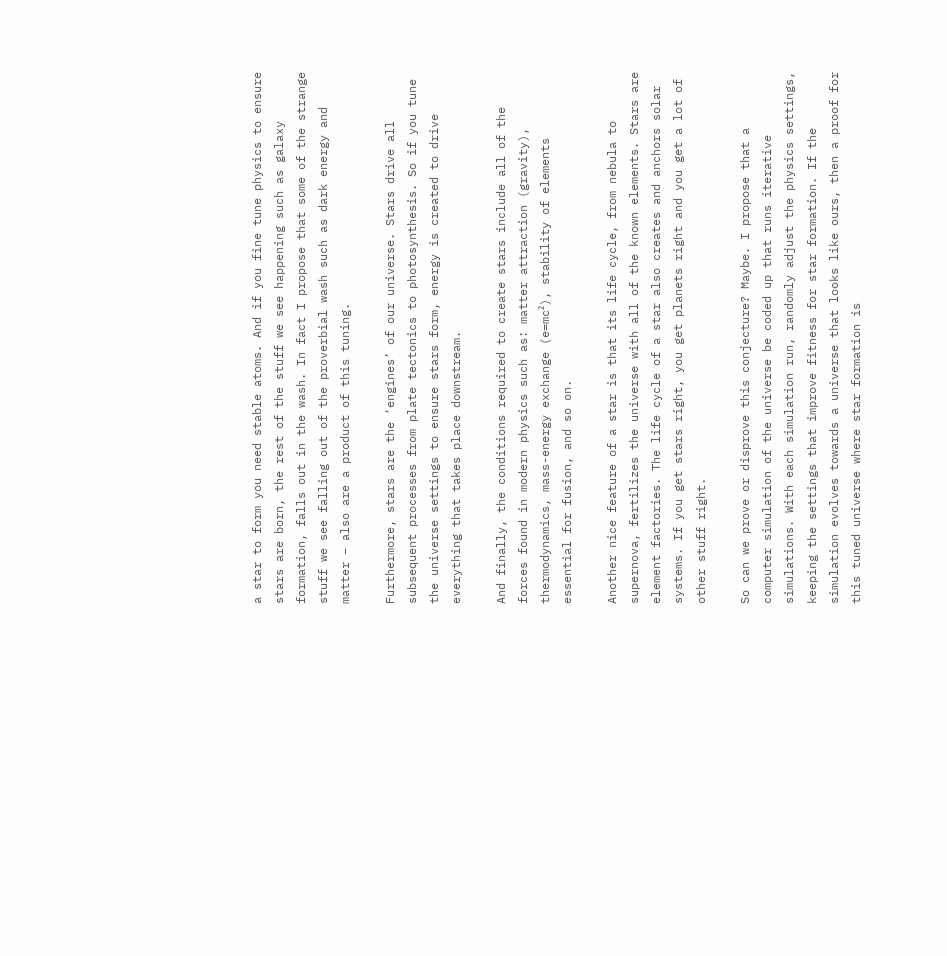a star to form you need stable atoms. And if you fine tune physics to ensure stars are born, the rest of the stuff we see happening such as galaxy formation, falls out in the wash. In fact I propose that some of the strange stuff we see falling out of the proverbial wash such as dark energy and matter – also are a product of this tuning.

Furthermore, stars are the ‘engines’ of our universe. Stars drive all subsequent processes from plate tectonics to photosynthesis. So if you tune the universe settings to ensure stars form, energy is created to drive everything that takes place downstream.

And finally, the conditions required to create stars include all of the forces found in modern physics such as: matter attraction (gravity), thermodynamics, mass-energy exchange (e=mc²), stability of elements essential for fusion, and so on.

Another nice feature of a star is that its life cycle, from nebula to supernova, fertilizes the universe with all of the known elements. Stars are element factories. The life cycle of a star also creates and anchors solar systems. If you get stars right, you get planets right and you get a lot of other stuff right.

So can we prove or disprove this conjecture? Maybe. I propose that a computer simulation of the universe be coded up that runs iterative simulations. With each simulation run, randomly adjust the physics settings, keeping the settings that improve fitness for star formation. If the simulation evolves towards a universe that looks like ours, then a proof for this tuned universe where star formation is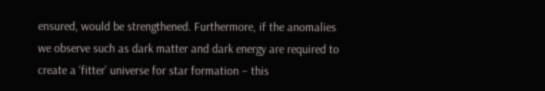ensured, would be strengthened. Furthermore, if the anomalies we observe such as dark matter and dark energy are required to create a ‘fitter’ universe for star formation – this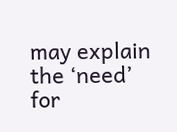may explain the ‘need’ for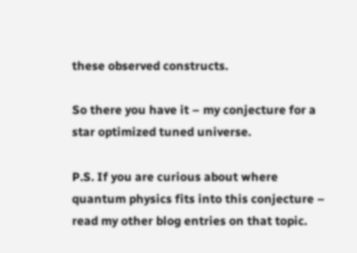these observed constructs.

So there you have it – my conjecture for a star optimized tuned universe.

P.S. If you are curious about where quantum physics fits into this conjecture – read my other blog entries on that topic.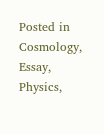Posted in Cosmology, Essay, Physics,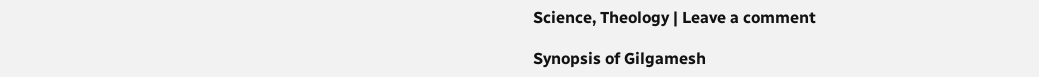Science, Theology | Leave a comment

Synopsis of Gilgamesh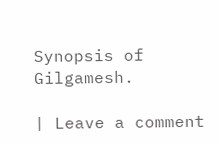Synopsis of Gilgamesh.

| Leave a comment